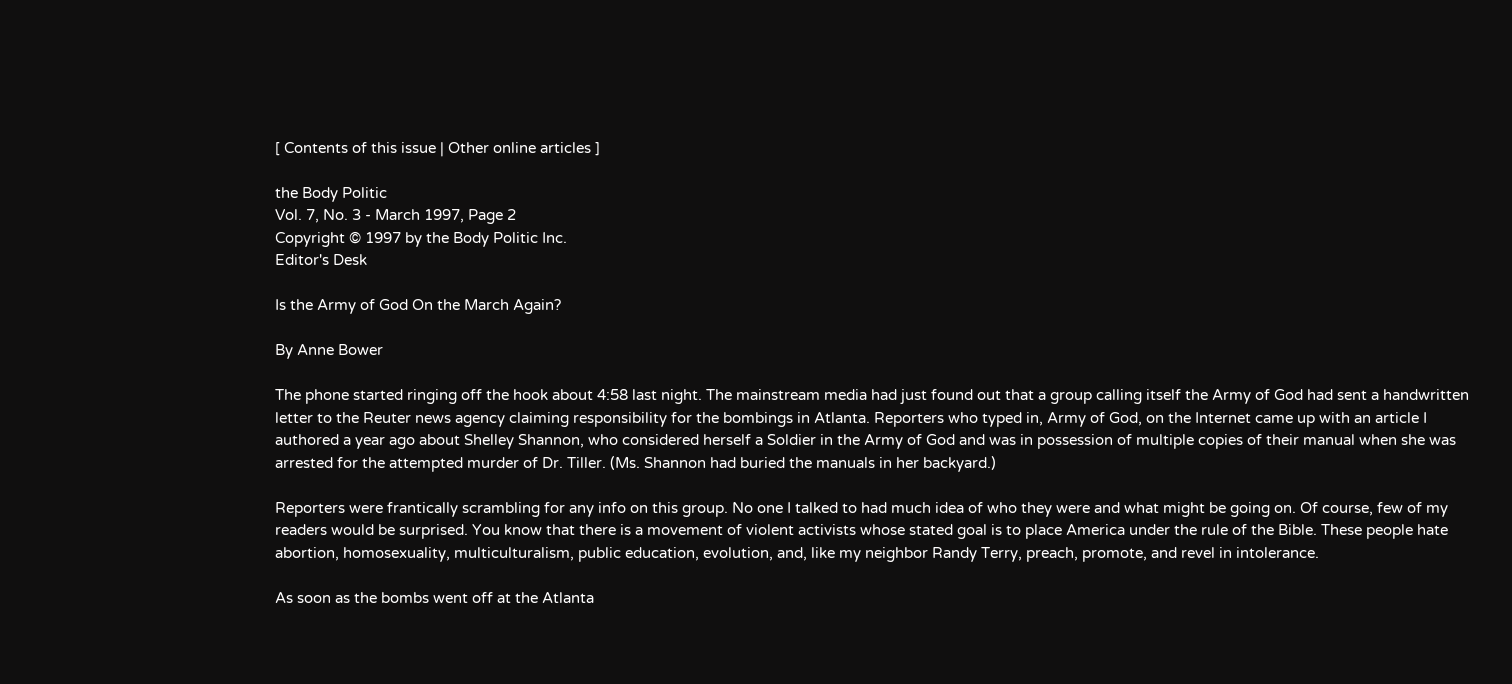[ Contents of this issue | Other online articles ]

the Body Politic
Vol. 7, No. 3 - March 1997, Page 2
Copyright © 1997 by the Body Politic Inc.
Editor's Desk

Is the Army of God On the March Again?

By Anne Bower

The phone started ringing off the hook about 4:58 last night. The mainstream media had just found out that a group calling itself the Army of God had sent a handwritten letter to the Reuter news agency claiming responsibility for the bombings in Atlanta. Reporters who typed in, Army of God, on the Internet came up with an article I authored a year ago about Shelley Shannon, who considered herself a Soldier in the Army of God and was in possession of multiple copies of their manual when she was arrested for the attempted murder of Dr. Tiller. (Ms. Shannon had buried the manuals in her backyard.)

Reporters were frantically scrambling for any info on this group. No one I talked to had much idea of who they were and what might be going on. Of course, few of my readers would be surprised. You know that there is a movement of violent activists whose stated goal is to place America under the rule of the Bible. These people hate abortion, homosexuality, multiculturalism, public education, evolution, and, like my neighbor Randy Terry, preach, promote, and revel in intolerance.

As soon as the bombs went off at the Atlanta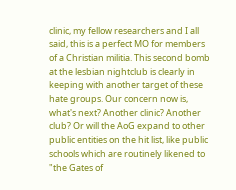clinic, my fellow researchers and I all said, this is a perfect MO for members of a Christian militia. This second bomb at the lesbian nightclub is clearly in keeping with another target of these hate groups. Our concern now is, what's next? Another clinic? Another club? Or will the AoG expand to other public entities on the hit list, like public schools which are routinely likened to "the Gates of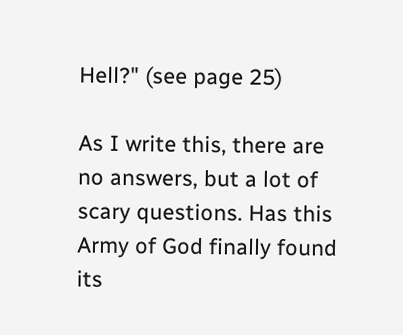Hell?" (see page 25)

As I write this, there are no answers, but a lot of scary questions. Has this Army of God finally found its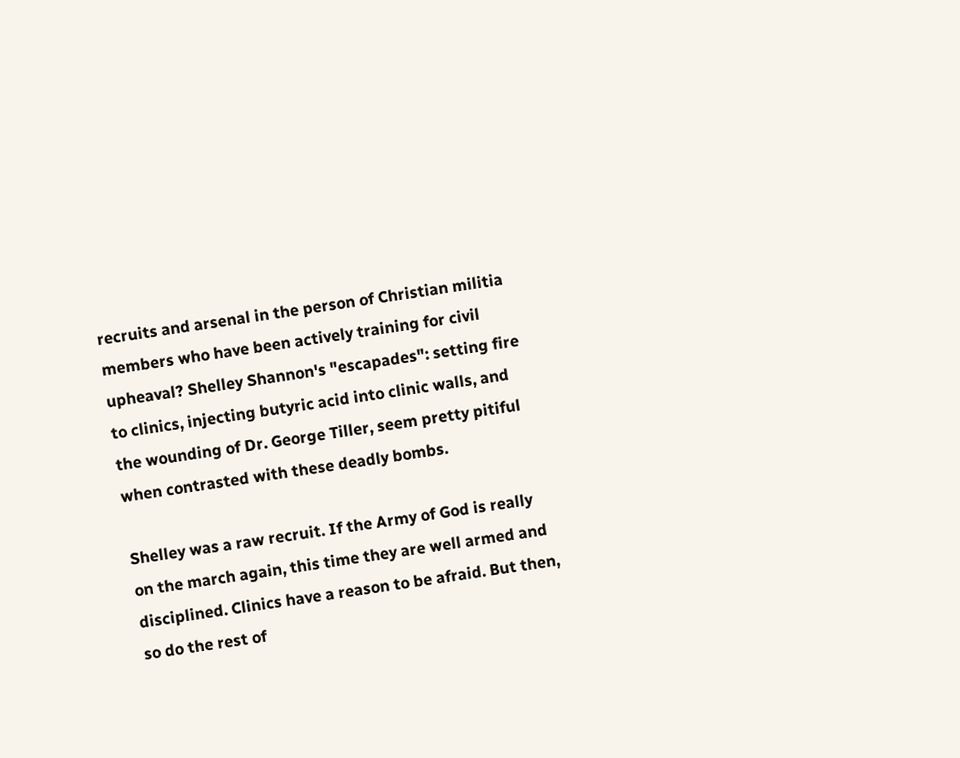recruits and arsenal in the person of Christian militia members who have been actively training for civil upheaval? Shelley Shannon's "escapades": setting fire to clinics, injecting butyric acid into clinic walls, and the wounding of Dr. George Tiller, seem pretty pitiful when contrasted with these deadly bombs.

Shelley was a raw recruit. If the Army of God is really on the march again, this time they are well armed and disciplined. Clinics have a reason to be afraid. But then, so do the rest of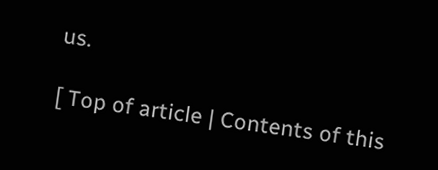us.

[ Top of article | Contents of this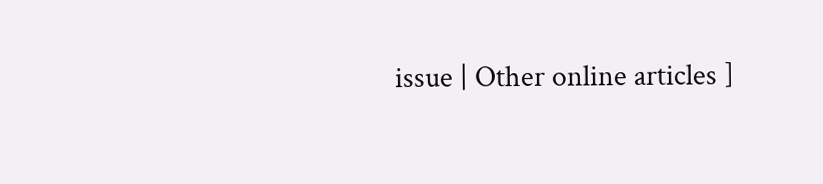issue | Other online articles ]